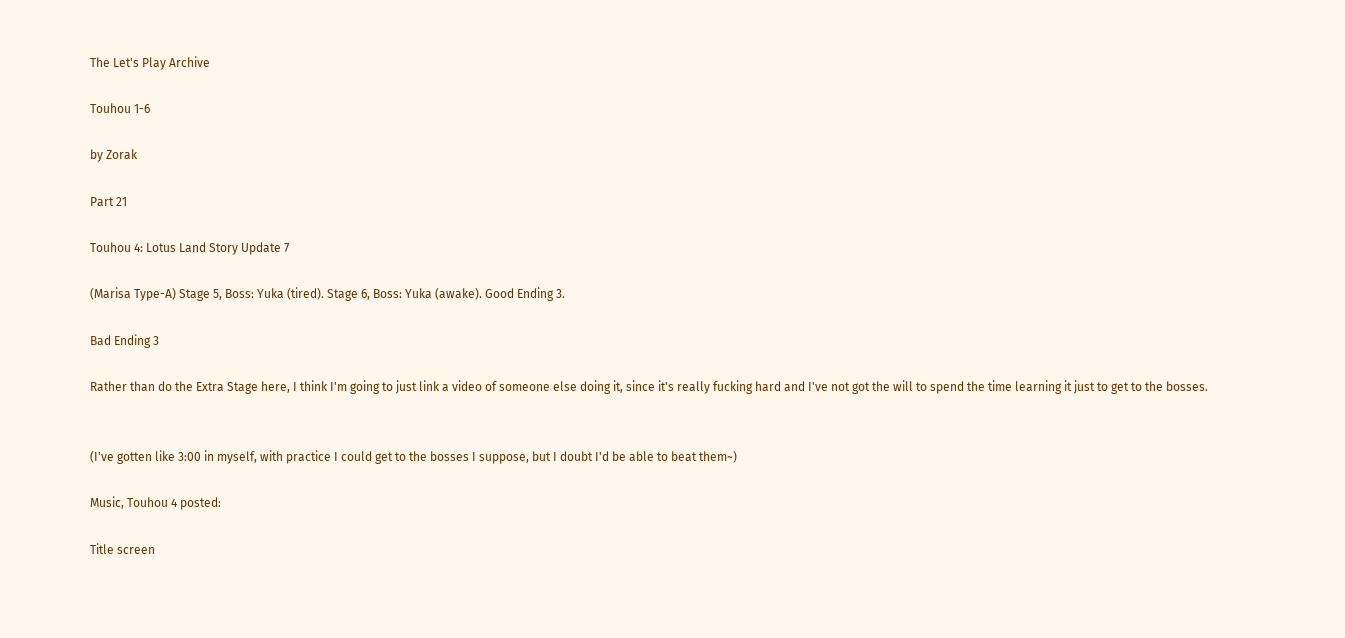The Let's Play Archive

Touhou 1-6

by Zorak

Part 21

Touhou 4: Lotus Land Story Update 7

(Marisa Type-A) Stage 5, Boss: Yuka (tired). Stage 6, Boss: Yuka (awake). Good Ending 3.

Bad Ending 3

Rather than do the Extra Stage here, I think I'm going to just link a video of someone else doing it, since it's really fucking hard and I've not got the will to spend the time learning it just to get to the bosses.


(I've gotten like 3:00 in myself, with practice I could get to the bosses I suppose, but I doubt I'd be able to beat them~)

Music, Touhou 4 posted:

Title screen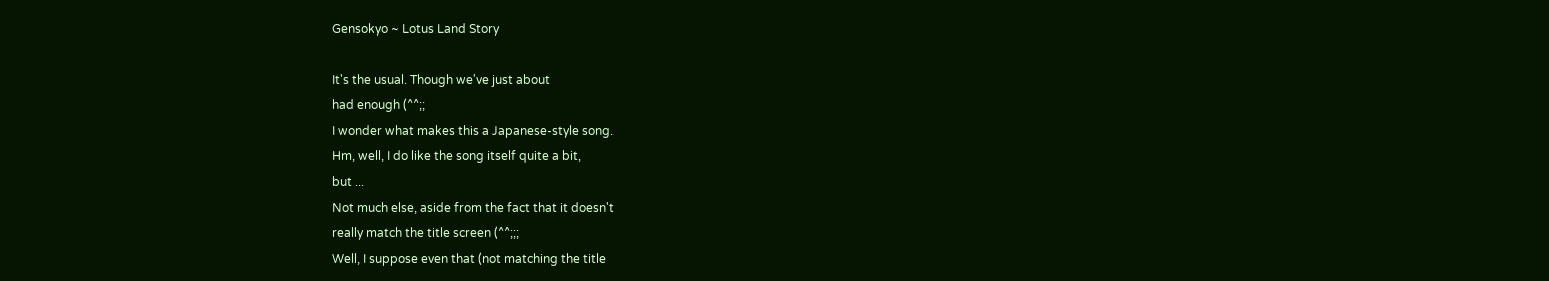Gensokyo ~ Lotus Land Story

It's the usual. Though we've just about
had enough (^^;;
I wonder what makes this a Japanese-style song.
Hm, well, I do like the song itself quite a bit,
but ...
Not much else, aside from the fact that it doesn't
really match the title screen (^^;;;
Well, I suppose even that (not matching the title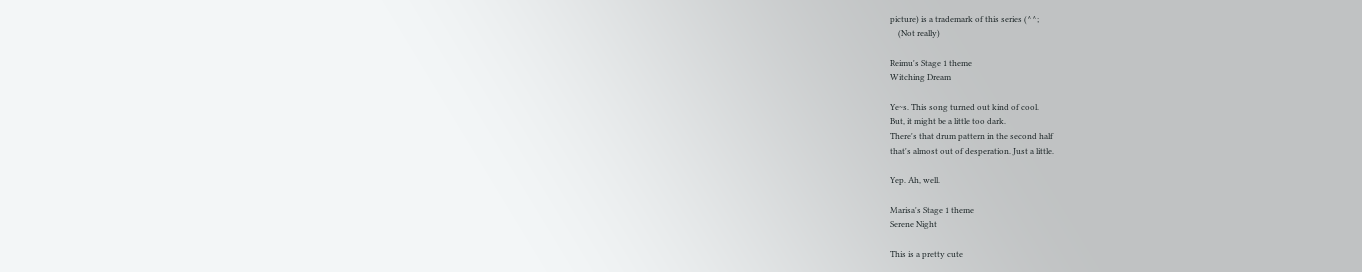picture) is a trademark of this series (^^;
    (Not really)

Reimu's Stage 1 theme
Witching Dream

Ye~s. This song turned out kind of cool.
But, it might be a little too dark.
There's that drum pattern in the second half
that's almost out of desperation. Just a little.

Yep. Ah, well.

Marisa's Stage 1 theme
Serene Night

This is a pretty cute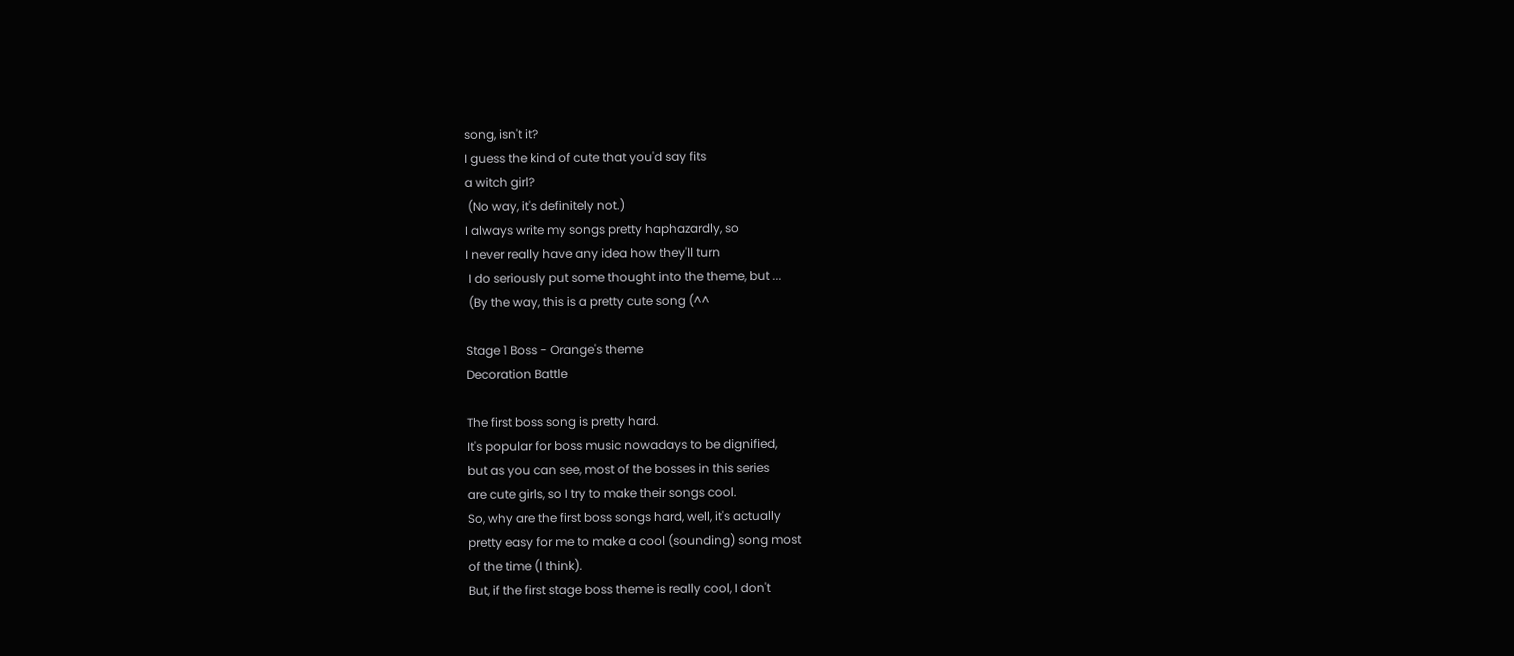song, isn't it?
I guess the kind of cute that you'd say fits
a witch girl?
 (No way, it's definitely not.)
I always write my songs pretty haphazardly, so
I never really have any idea how they'll turn
 I do seriously put some thought into the theme, but ...
 (By the way, this is a pretty cute song (^^

Stage 1 Boss - Orange's theme
Decoration Battle

The first boss song is pretty hard.
It's popular for boss music nowadays to be dignified,
but as you can see, most of the bosses in this series
are cute girls, so I try to make their songs cool.
So, why are the first boss songs hard, well, it's actually
pretty easy for me to make a cool (sounding) song most
of the time (I think).
But, if the first stage boss theme is really cool, I don't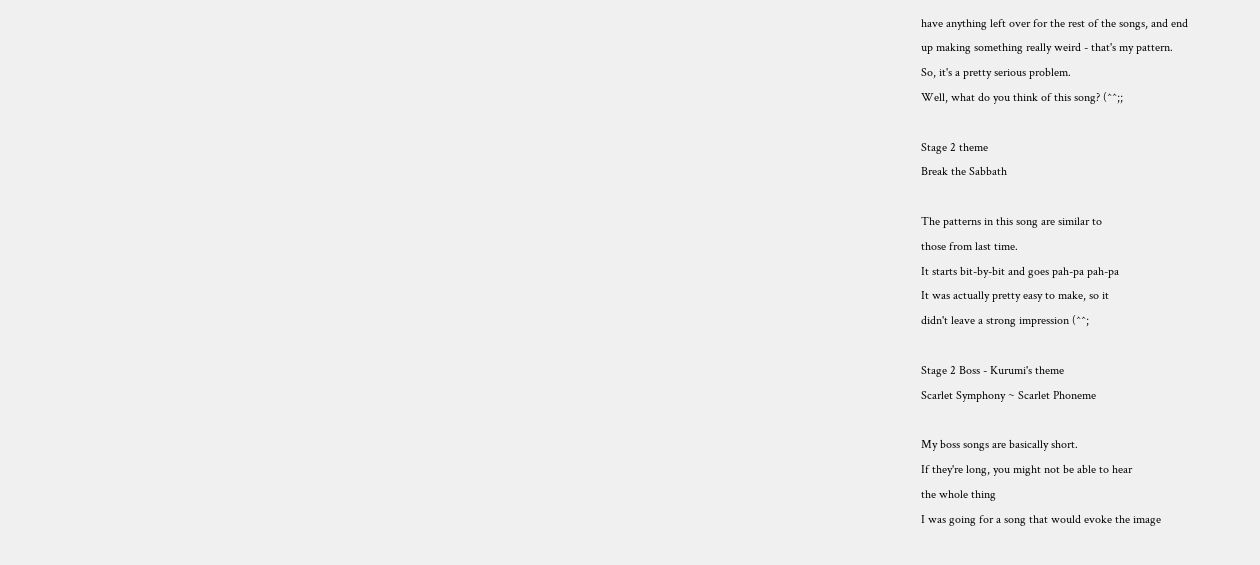have anything left over for the rest of the songs, and end
up making something really weird - that's my pattern.
So, it's a pretty serious problem.
Well, what do you think of this song? (^^;;

Stage 2 theme
Break the Sabbath

The patterns in this song are similar to
those from last time.
It starts bit-by-bit and goes pah-pa pah-pa
It was actually pretty easy to make, so it
didn't leave a strong impression (^^;

Stage 2 Boss - Kurumi's theme
Scarlet Symphony ~ Scarlet Phoneme

My boss songs are basically short.
If they're long, you might not be able to hear
the whole thing
I was going for a song that would evoke the image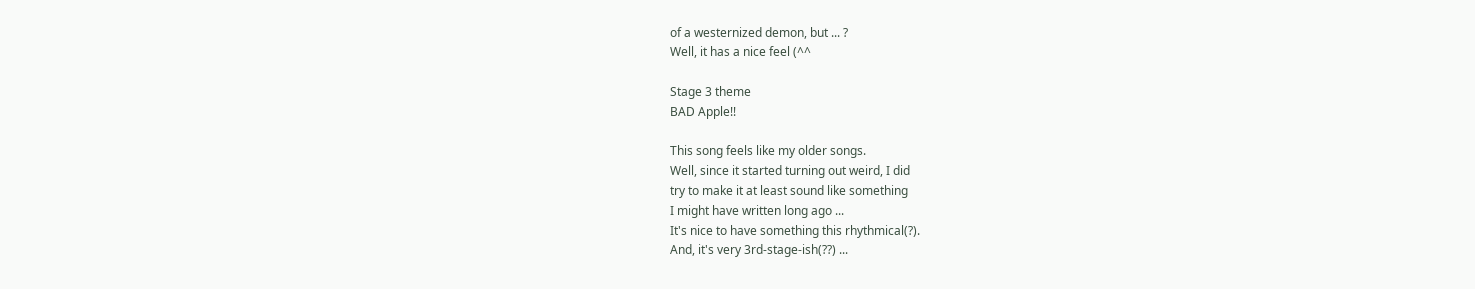of a westernized demon, but ... ?
Well, it has a nice feel (^^

Stage 3 theme
BAD Apple!!

This song feels like my older songs.
Well, since it started turning out weird, I did
try to make it at least sound like something
I might have written long ago ...
It's nice to have something this rhythmical(?).
And, it's very 3rd-stage-ish(??) ...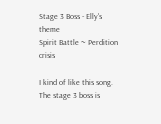Stage 3 Boss - Elly's theme
Spirit Battle ~ Perdition crisis

I kind of like this song.
The stage 3 boss is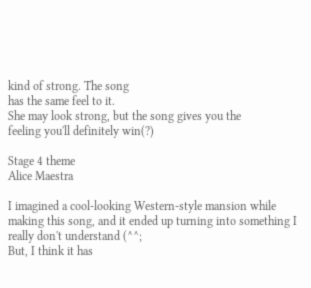kind of strong. The song
has the same feel to it.
She may look strong, but the song gives you the
feeling you'll definitely win(?)

Stage 4 theme
Alice Maestra

I imagined a cool-looking Western-style mansion while
making this song, and it ended up turning into something I
really don't understand (^^;
But, I think it has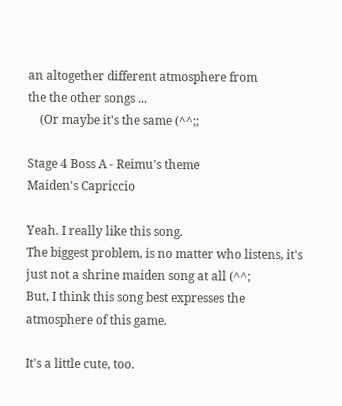an altogether different atmosphere from
the the other songs ...
    (Or maybe it's the same (^^;;

Stage 4 Boss A - Reimu's theme
Maiden's Capriccio

Yeah. I really like this song.
The biggest problem, is no matter who listens, it's
just not a shrine maiden song at all (^^;
But, I think this song best expresses the
atmosphere of this game.

It's a little cute, too.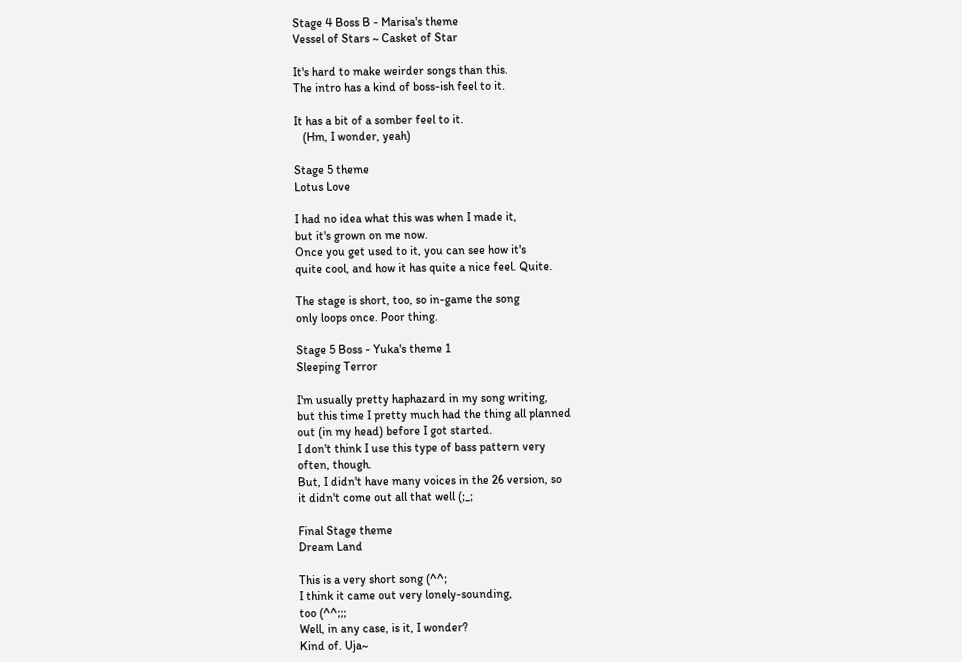Stage 4 Boss B - Marisa's theme
Vessel of Stars ~ Casket of Star

It's hard to make weirder songs than this.
The intro has a kind of boss-ish feel to it.

It has a bit of a somber feel to it.
   (Hm, I wonder, yeah)

Stage 5 theme
Lotus Love

I had no idea what this was when I made it,
but it's grown on me now.
Once you get used to it, you can see how it's
quite cool, and how it has quite a nice feel. Quite.

The stage is short, too, so in-game the song
only loops once. Poor thing.

Stage 5 Boss - Yuka's theme 1
Sleeping Terror

I'm usually pretty haphazard in my song writing,
but this time I pretty much had the thing all planned
out (in my head) before I got started.
I don't think I use this type of bass pattern very
often, though.
But, I didn't have many voices in the 26 version, so
it didn't come out all that well (;_;

Final Stage theme
Dream Land

This is a very short song (^^;
I think it came out very lonely-sounding,
too (^^;;;
Well, in any case, is it, I wonder?
Kind of. Uja~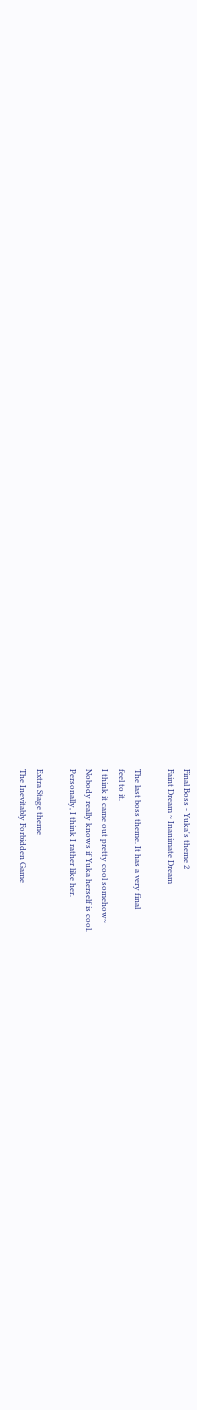Final Boss - Yuka's theme 2
Faint Dream ~ Inanimate Dream

The last boss theme. It has a very final
feel to it.
I think it came out pretty cool somehow~
Nobody really knows if Yuka herself is cool.
Personally, I think I rather like her.

Extra Stage theme
The Inevitably Forbidden Game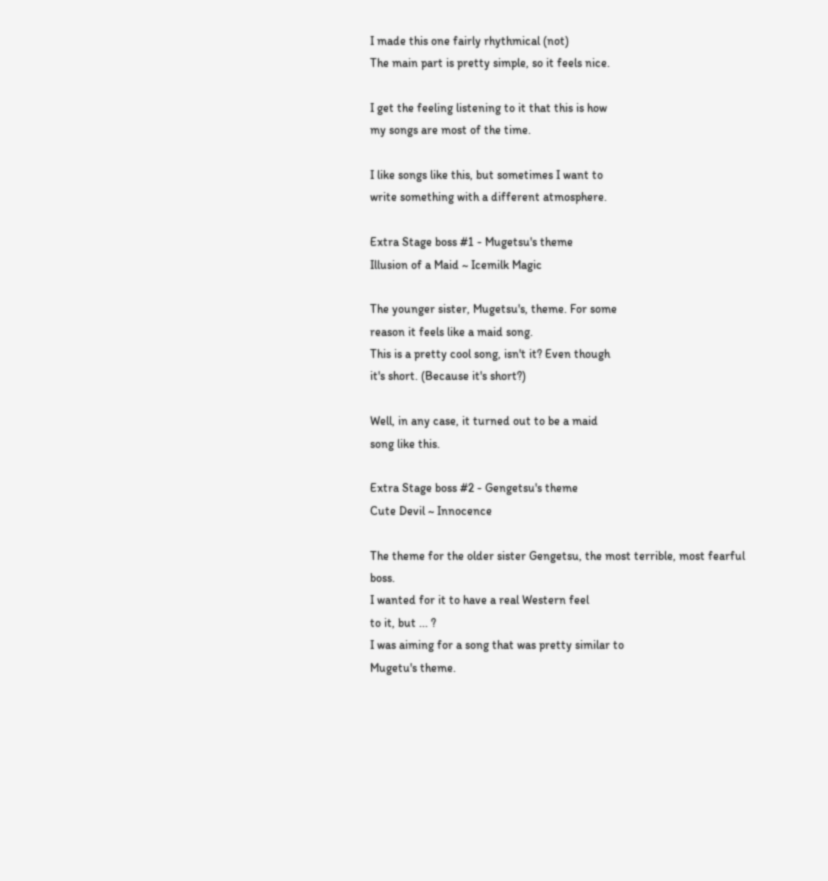I made this one fairly rhythmical (not)
The main part is pretty simple, so it feels nice.

I get the feeling listening to it that this is how
my songs are most of the time.

I like songs like this, but sometimes I want to
write something with a different atmosphere.

Extra Stage boss #1 - Mugetsu's theme
Illusion of a Maid ~ Icemilk Magic

The younger sister, Mugetsu's, theme. For some
reason it feels like a maid song.
This is a pretty cool song, isn't it? Even though
it's short. (Because it's short?)

Well, in any case, it turned out to be a maid
song like this.

Extra Stage boss #2 - Gengetsu's theme
Cute Devil ~ Innocence

The theme for the older sister Gengetsu, the most terrible, most fearful boss.
I wanted for it to have a real Western feel
to it, but ... ?
I was aiming for a song that was pretty similar to
Mugetu's theme.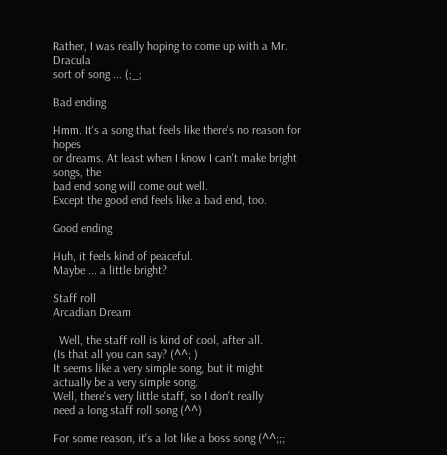Rather, I was really hoping to come up with a Mr. Dracula
sort of song ... (;_;

Bad ending

Hmm. It's a song that feels like there's no reason for hopes
or dreams. At least when I know I can't make bright songs, the
bad end song will come out well.
Except the good end feels like a bad end, too.

Good ending

Huh, it feels kind of peaceful.
Maybe ... a little bright?

Staff roll
Arcadian Dream

  Well, the staff roll is kind of cool, after all.
(Is that all you can say? (^^; )
It seems like a very simple song, but it might
actually be a very simple song.
Well, there's very little staff, so I don't really
need a long staff roll song (^^)

For some reason, it's a lot like a boss song (^^;;;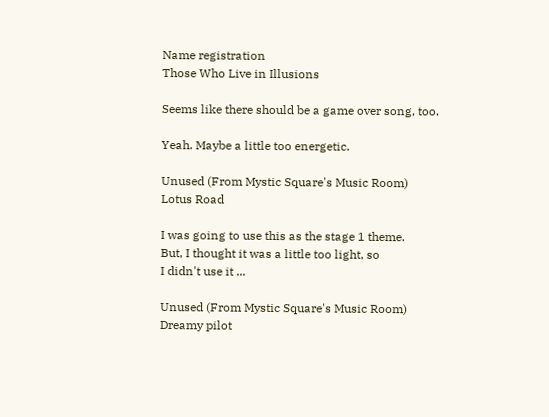Name registration
Those Who Live in Illusions

Seems like there should be a game over song, too.

Yeah. Maybe a little too energetic.

Unused (From Mystic Square's Music Room)
Lotus Road

I was going to use this as the stage 1 theme.
But, I thought it was a little too light, so
I didn't use it ...

Unused (From Mystic Square's Music Room)
Dreamy pilot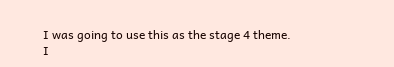I was going to use this as the stage 4 theme.
I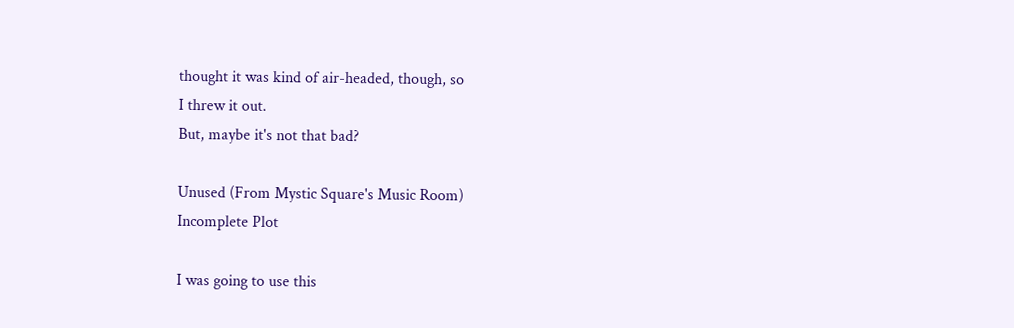thought it was kind of air-headed, though, so
I threw it out.
But, maybe it's not that bad?

Unused (From Mystic Square's Music Room)
Incomplete Plot

I was going to use this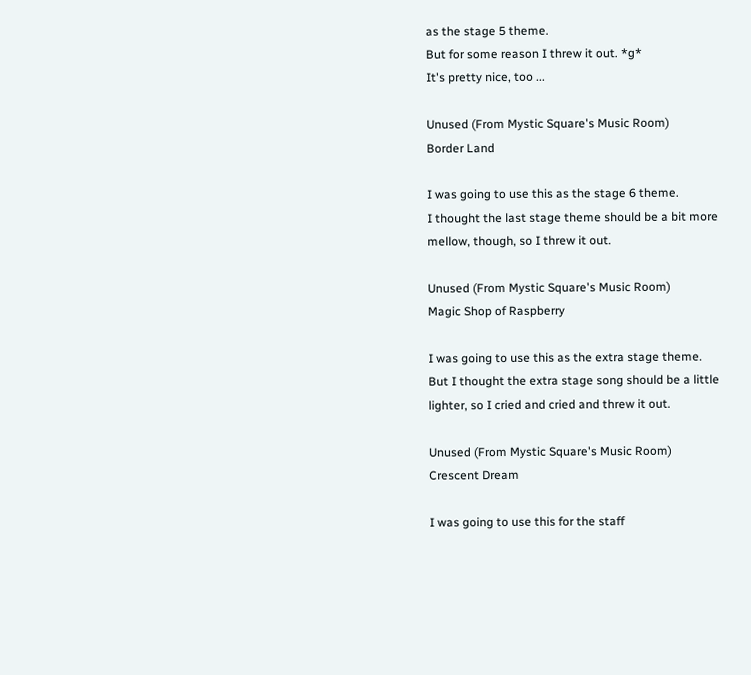as the stage 5 theme.
But for some reason I threw it out. *g*
It's pretty nice, too ...

Unused (From Mystic Square's Music Room)
Border Land

I was going to use this as the stage 6 theme.
I thought the last stage theme should be a bit more
mellow, though, so I threw it out.

Unused (From Mystic Square's Music Room)
Magic Shop of Raspberry

I was going to use this as the extra stage theme.
But I thought the extra stage song should be a little
lighter, so I cried and cried and threw it out.

Unused (From Mystic Square's Music Room)
Crescent Dream

I was going to use this for the staff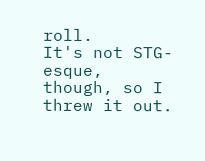roll.
It's not STG-esque, though, so I threw it out.